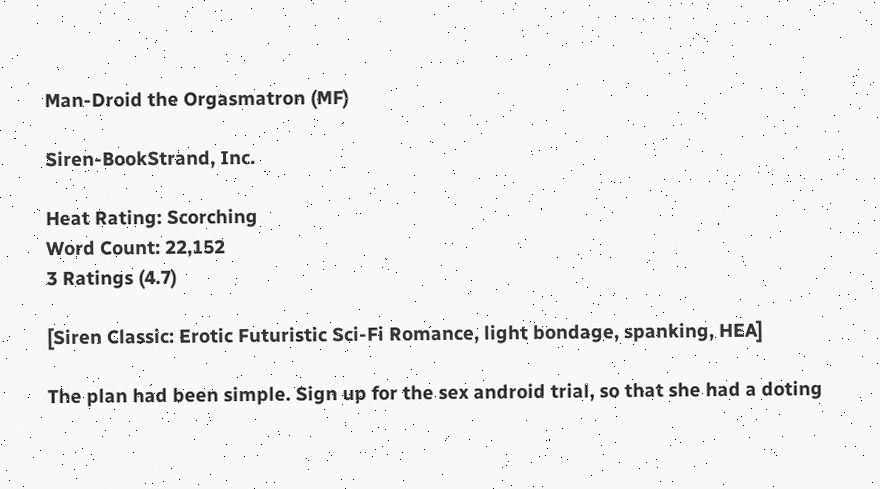Man-Droid the Orgasmatron (MF)

Siren-BookStrand, Inc.

Heat Rating: Scorching
Word Count: 22,152
3 Ratings (4.7)

[Siren Classic: Erotic Futuristic Sci-Fi Romance, light bondage, spanking, HEA]

The plan had been simple. Sign up for the sex android trial, so that she had a doting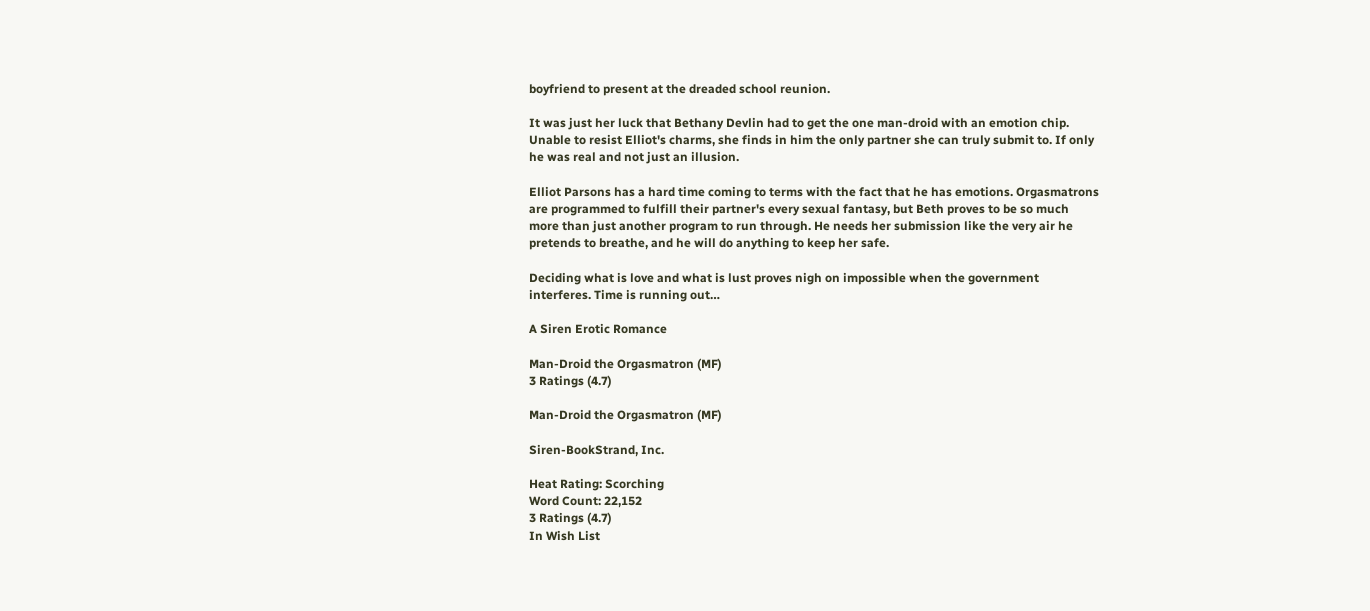boyfriend to present at the dreaded school reunion.

It was just her luck that Bethany Devlin had to get the one man-droid with an emotion chip. Unable to resist Elliot's charms, she finds in him the only partner she can truly submit to. If only he was real and not just an illusion.

Elliot Parsons has a hard time coming to terms with the fact that he has emotions. Orgasmatrons are programmed to fulfill their partner's every sexual fantasy, but Beth proves to be so much more than just another program to run through. He needs her submission like the very air he pretends to breathe, and he will do anything to keep her safe.

Deciding what is love and what is lust proves nigh on impossible when the government interferes. Time is running out…

A Siren Erotic Romance

Man-Droid the Orgasmatron (MF)
3 Ratings (4.7)

Man-Droid the Orgasmatron (MF)

Siren-BookStrand, Inc.

Heat Rating: Scorching
Word Count: 22,152
3 Ratings (4.7)
In Wish List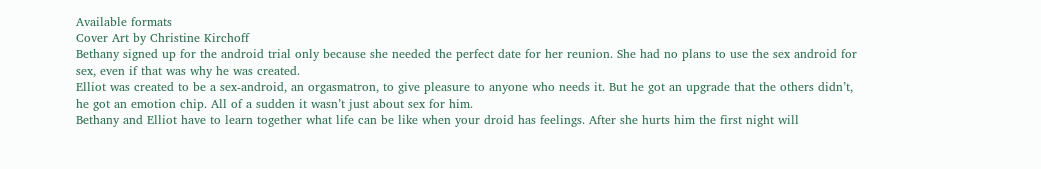Available formats
Cover Art by Christine Kirchoff
Bethany signed up for the android trial only because she needed the perfect date for her reunion. She had no plans to use the sex android for sex, even if that was why he was created.
Elliot was created to be a sex-android, an orgasmatron, to give pleasure to anyone who needs it. But he got an upgrade that the others didn’t, he got an emotion chip. All of a sudden it wasn’t just about sex for him.
Bethany and Elliot have to learn together what life can be like when your droid has feelings. After she hurts him the first night will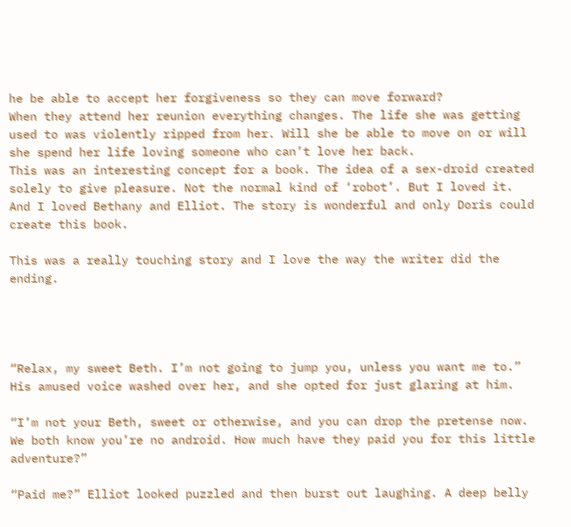he be able to accept her forgiveness so they can move forward?
When they attend her reunion everything changes. The life she was getting used to was violently ripped from her. Will she be able to move on or will she spend her life loving someone who can’t love her back.
This was an interesting concept for a book. The idea of a sex-droid created solely to give pleasure. Not the normal kind of ‘robot’. But I loved it. And I loved Bethany and Elliot. The story is wonderful and only Doris could create this book.

This was a really touching story and I love the way the writer did the ending.




“Relax, my sweet Beth. I’m not going to jump you, unless you want me to.” His amused voice washed over her, and she opted for just glaring at him.

“I’m not your Beth, sweet or otherwise, and you can drop the pretense now. We both know you’re no android. How much have they paid you for this little adventure?”

“Paid me?” Elliot looked puzzled and then burst out laughing. A deep belly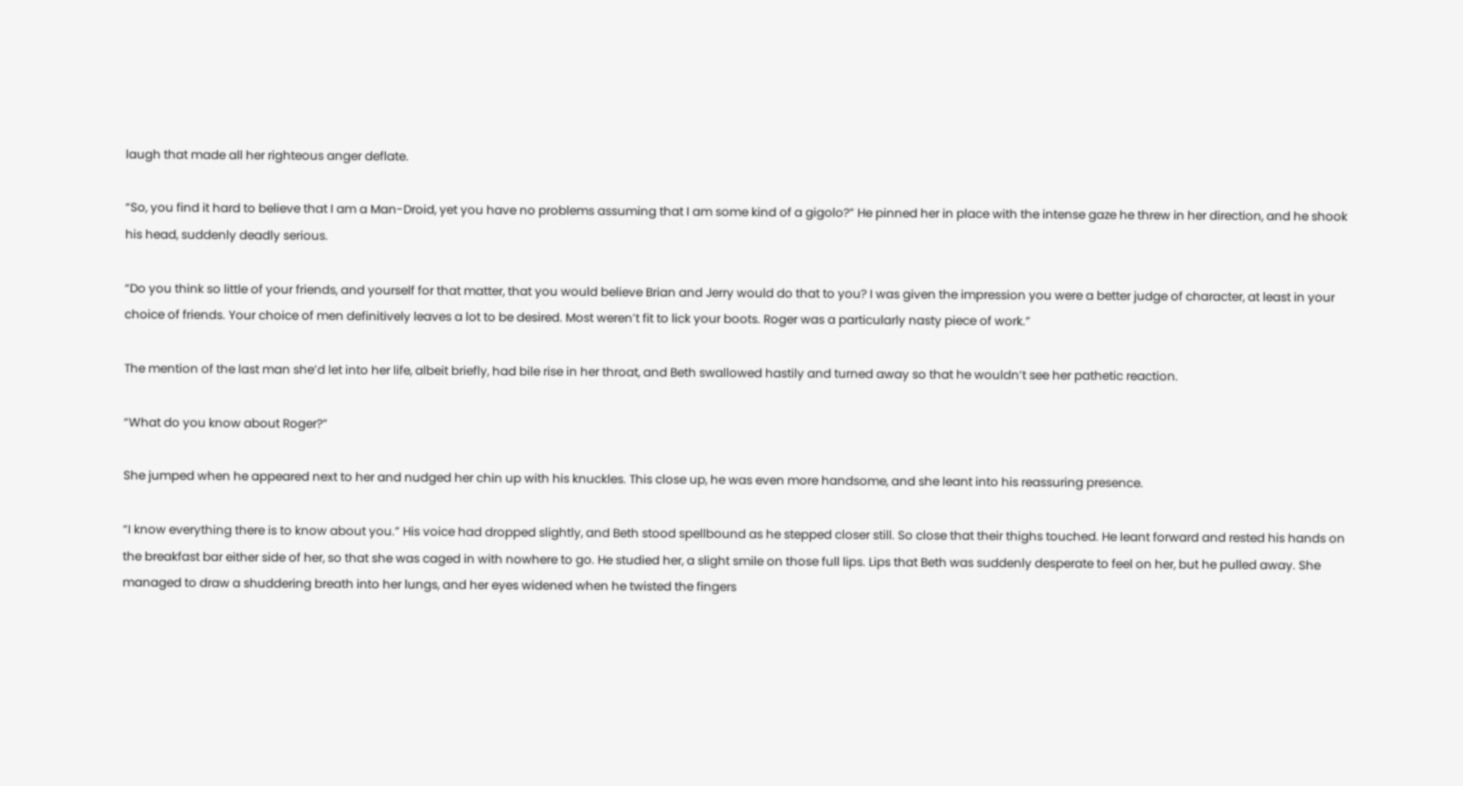laugh that made all her righteous anger deflate.

“So, you find it hard to believe that I am a Man-Droid, yet you have no problems assuming that I am some kind of a gigolo?” He pinned her in place with the intense gaze he threw in her direction, and he shook his head, suddenly deadly serious.

“Do you think so little of your friends, and yourself for that matter, that you would believe Brian and Jerry would do that to you? I was given the impression you were a better judge of character, at least in your choice of friends. Your choice of men definitively leaves a lot to be desired. Most weren’t fit to lick your boots. Roger was a particularly nasty piece of work.”

The mention of the last man she’d let into her life, albeit briefly, had bile rise in her throat, and Beth swallowed hastily and turned away so that he wouldn’t see her pathetic reaction.

“What do you know about Roger?”

She jumped when he appeared next to her and nudged her chin up with his knuckles. This close up, he was even more handsome, and she leant into his reassuring presence.

“I know everything there is to know about you.” His voice had dropped slightly, and Beth stood spellbound as he stepped closer still. So close that their thighs touched. He leant forward and rested his hands on the breakfast bar either side of her, so that she was caged in with nowhere to go. He studied her, a slight smile on those full lips. Lips that Beth was suddenly desperate to feel on her, but he pulled away. She managed to draw a shuddering breath into her lungs, and her eyes widened when he twisted the fingers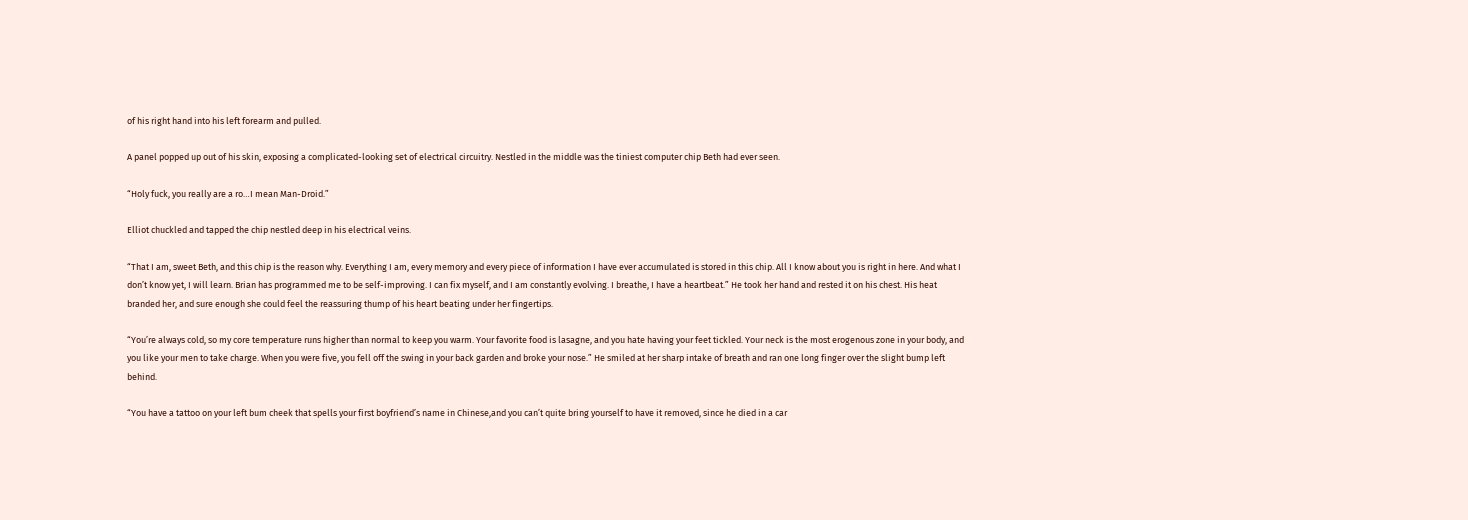of his right hand into his left forearm and pulled.

A panel popped up out of his skin, exposing a complicated-looking set of electrical circuitry. Nestled in the middle was the tiniest computer chip Beth had ever seen.

“Holy fuck, you really are a ro…I mean Man-Droid.”

Elliot chuckled and tapped the chip nestled deep in his electrical veins.

“That I am, sweet Beth, and this chip is the reason why. Everything I am, every memory and every piece of information I have ever accumulated is stored in this chip. All I know about you is right in here. And what I don’t know yet, I will learn. Brian has programmed me to be self-improving. I can fix myself, and I am constantly evolving. I breathe, I have a heartbeat.” He took her hand and rested it on his chest. His heat branded her, and sure enough she could feel the reassuring thump of his heart beating under her fingertips.

“You’re always cold, so my core temperature runs higher than normal to keep you warm. Your favorite food is lasagne, and you hate having your feet tickled. Your neck is the most erogenous zone in your body, and you like your men to take charge. When you were five, you fell off the swing in your back garden and broke your nose.” He smiled at her sharp intake of breath and ran one long finger over the slight bump left behind.

“You have a tattoo on your left bum cheek that spells your first boyfriend’s name in Chinese,and you can’t quite bring yourself to have it removed, since he died in a car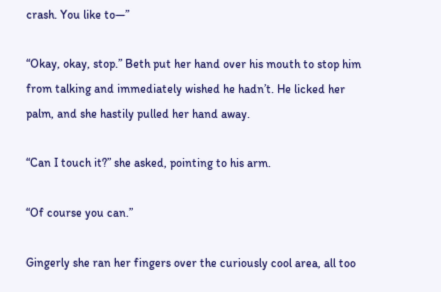crash. You like to—”

“Okay, okay, stop.” Beth put her hand over his mouth to stop him from talking and immediately wished he hadn’t. He licked her palm, and she hastily pulled her hand away.

“Can I touch it?” she asked, pointing to his arm.

“Of course you can.”

Gingerly she ran her fingers over the curiously cool area, all too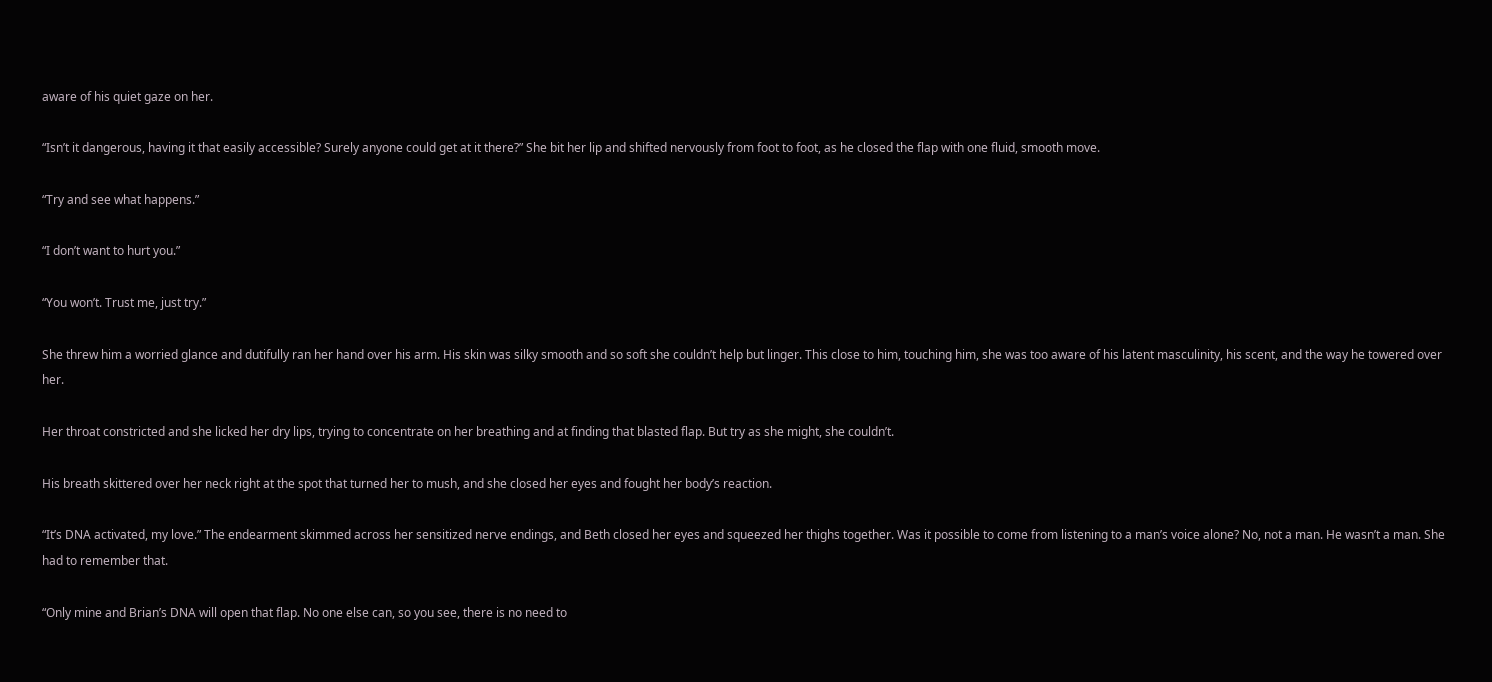aware of his quiet gaze on her.

“Isn’t it dangerous, having it that easily accessible? Surely anyone could get at it there?” She bit her lip and shifted nervously from foot to foot, as he closed the flap with one fluid, smooth move.

“Try and see what happens.”

“I don’t want to hurt you.”

“You won’t. Trust me, just try.”

She threw him a worried glance and dutifully ran her hand over his arm. His skin was silky smooth and so soft she couldn’t help but linger. This close to him, touching him, she was too aware of his latent masculinity, his scent, and the way he towered over her.

Her throat constricted and she licked her dry lips, trying to concentrate on her breathing and at finding that blasted flap. But try as she might, she couldn’t.

His breath skittered over her neck right at the spot that turned her to mush, and she closed her eyes and fought her body’s reaction.

“It’s DNA activated, my love.” The endearment skimmed across her sensitized nerve endings, and Beth closed her eyes and squeezed her thighs together. Was it possible to come from listening to a man’s voice alone? No, not a man. He wasn’t a man. She had to remember that.

“Only mine and Brian’s DNA will open that flap. No one else can, so you see, there is no need to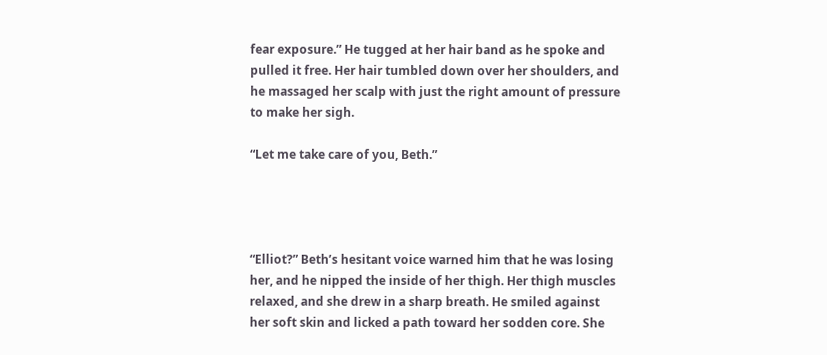fear exposure.” He tugged at her hair band as he spoke and pulled it free. Her hair tumbled down over her shoulders, and he massaged her scalp with just the right amount of pressure to make her sigh.

“Let me take care of you, Beth.”




“Elliot?” Beth’s hesitant voice warned him that he was losing her, and he nipped the inside of her thigh. Her thigh muscles relaxed, and she drew in a sharp breath. He smiled against her soft skin and licked a path toward her sodden core. She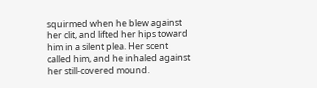squirmed when he blew against her clit, and lifted her hips toward him in a silent plea. Her scent called him, and he inhaled against her still-covered mound.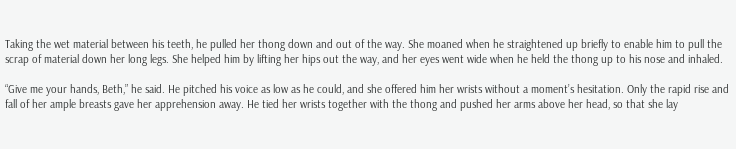Taking the wet material between his teeth, he pulled her thong down and out of the way. She moaned when he straightened up briefly to enable him to pull the scrap of material down her long legs. She helped him by lifting her hips out the way, and her eyes went wide when he held the thong up to his nose and inhaled.

“Give me your hands, Beth,” he said. He pitched his voice as low as he could, and she offered him her wrists without a moment’s hesitation. Only the rapid rise and fall of her ample breasts gave her apprehension away. He tied her wrists together with the thong and pushed her arms above her head, so that she lay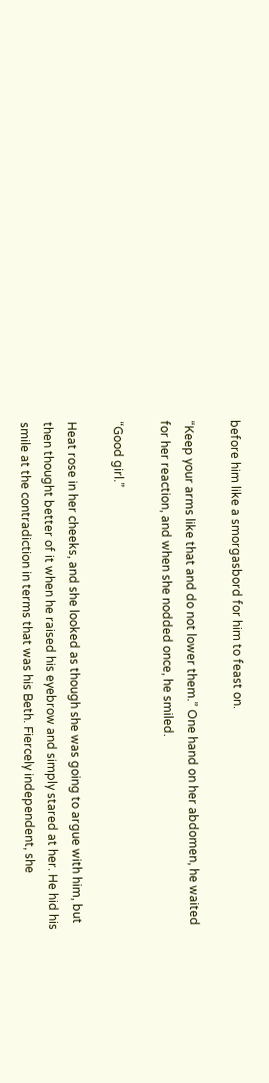before him like a smorgasbord for him to feast on.

“Keep your arms like that and do not lower them.” One hand on her abdomen, he waited for her reaction, and when she nodded once, he smiled.

“Good girl.”

Heat rose in her cheeks, and she looked as though she was going to argue with him, but then thought better of it when he raised his eyebrow and simply stared at her. He hid his smile at the contradiction in terms that was his Beth. Fiercely independent, she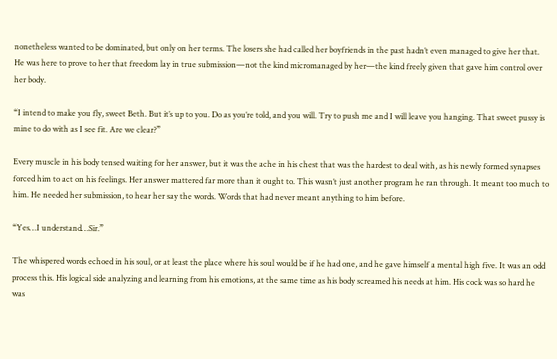nonetheless wanted to be dominated, but only on her terms. The losers she had called her boyfriends in the past hadn’t even managed to give her that. He was here to prove to her that freedom lay in true submission—not the kind micromanaged by her—the kind freely given that gave him control over her body.

“I intend to make you fly, sweet Beth. But it’s up to you. Do as you’re told, and you will. Try to push me and I will leave you hanging. That sweet pussy is mine to do with as I see fit. Are we clear?”

Every muscle in his body tensed waiting for her answer, but it was the ache in his chest that was the hardest to deal with, as his newly formed synapses forced him to act on his feelings. Her answer mattered far more than it ought to. This wasn’t just another program he ran through. It meant too much to him. He needed her submission, to hear her say the words. Words that had never meant anything to him before.

“Yes…I understand…Sir.”

The whispered words echoed in his soul, or at least the place where his soul would be if he had one, and he gave himself a mental high five. It was an odd process this. His logical side analyzing and learning from his emotions, at the same time as his body screamed his needs at him. His cock was so hard he was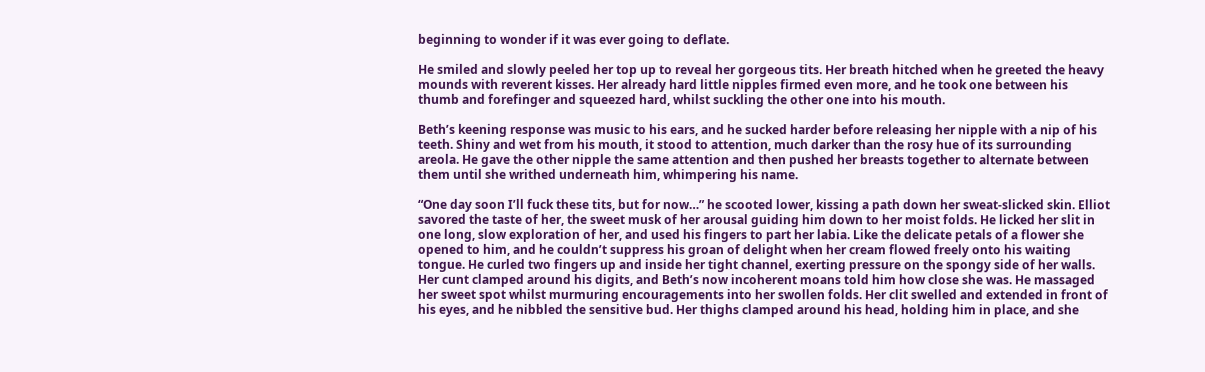beginning to wonder if it was ever going to deflate.

He smiled and slowly peeled her top up to reveal her gorgeous tits. Her breath hitched when he greeted the heavy mounds with reverent kisses. Her already hard little nipples firmed even more, and he took one between his thumb and forefinger and squeezed hard, whilst suckling the other one into his mouth.

Beth’s keening response was music to his ears, and he sucked harder before releasing her nipple with a nip of his teeth. Shiny and wet from his mouth, it stood to attention, much darker than the rosy hue of its surrounding areola. He gave the other nipple the same attention and then pushed her breasts together to alternate between them until she writhed underneath him, whimpering his name.

“One day soon I’ll fuck these tits, but for now…” he scooted lower, kissing a path down her sweat-slicked skin. Elliot savored the taste of her, the sweet musk of her arousal guiding him down to her moist folds. He licked her slit in one long, slow exploration of her, and used his fingers to part her labia. Like the delicate petals of a flower she opened to him, and he couldn’t suppress his groan of delight when her cream flowed freely onto his waiting tongue. He curled two fingers up and inside her tight channel, exerting pressure on the spongy side of her walls. Her cunt clamped around his digits, and Beth’s now incoherent moans told him how close she was. He massaged her sweet spot whilst murmuring encouragements into her swollen folds. Her clit swelled and extended in front of his eyes, and he nibbled the sensitive bud. Her thighs clamped around his head, holding him in place, and she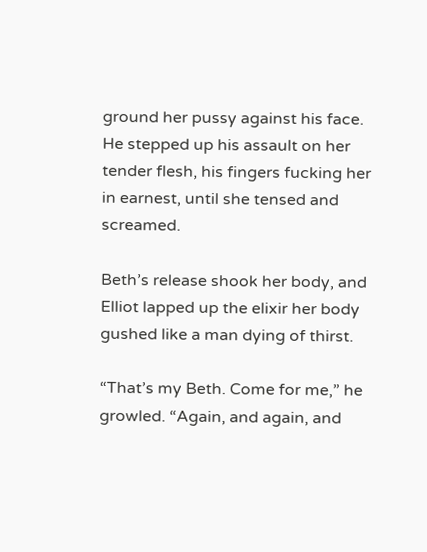ground her pussy against his face. He stepped up his assault on her tender flesh, his fingers fucking her in earnest, until she tensed and screamed.

Beth’s release shook her body, and Elliot lapped up the elixir her body gushed like a man dying of thirst.

“That’s my Beth. Come for me,” he growled. “Again, and again, and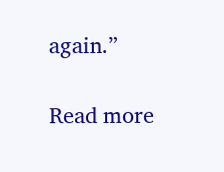again.”

Read more